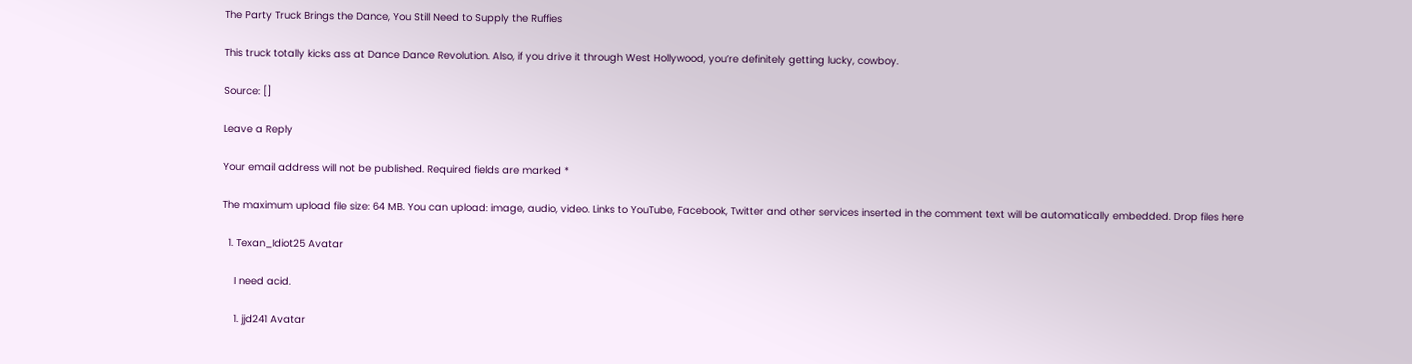The Party Truck Brings the Dance, You Still Need to Supply the Ruffies

This truck totally kicks ass at Dance Dance Revolution. Also, if you drive it through West Hollywood, you’re definitely getting lucky, cowboy.

Source: []

Leave a Reply

Your email address will not be published. Required fields are marked *

The maximum upload file size: 64 MB. You can upload: image, audio, video. Links to YouTube, Facebook, Twitter and other services inserted in the comment text will be automatically embedded. Drop files here

  1. Texan_Idiot25 Avatar

    I need acid.

    1. jjd241 Avatar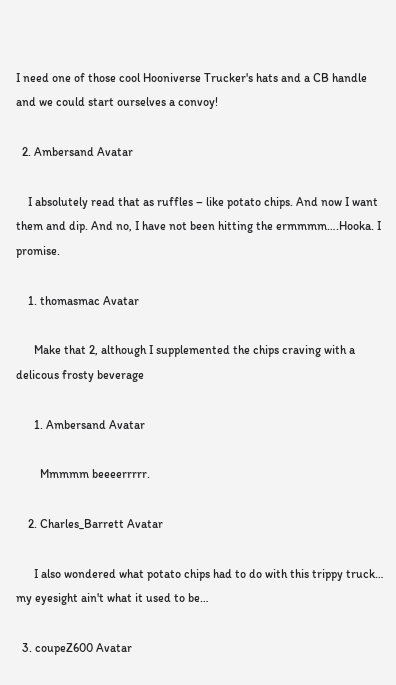I need one of those cool Hooniverse Trucker's hats and a CB handle and we could start ourselves a convoy!

  2. Ambersand Avatar

    I absolutely read that as ruffles – like potato chips. And now I want them and dip. And no, I have not been hitting the ermmmm….Hooka. I promise.

    1. thomasmac Avatar

      Make that 2, although I supplemented the chips craving with a delicous frosty beverage

      1. Ambersand Avatar

        Mmmmm beeeerrrrr.

    2. Charles_Barrett Avatar

      I also wondered what potato chips had to do with this trippy truck… my eyesight ain't what it used to be…

  3. coupeZ600 Avatar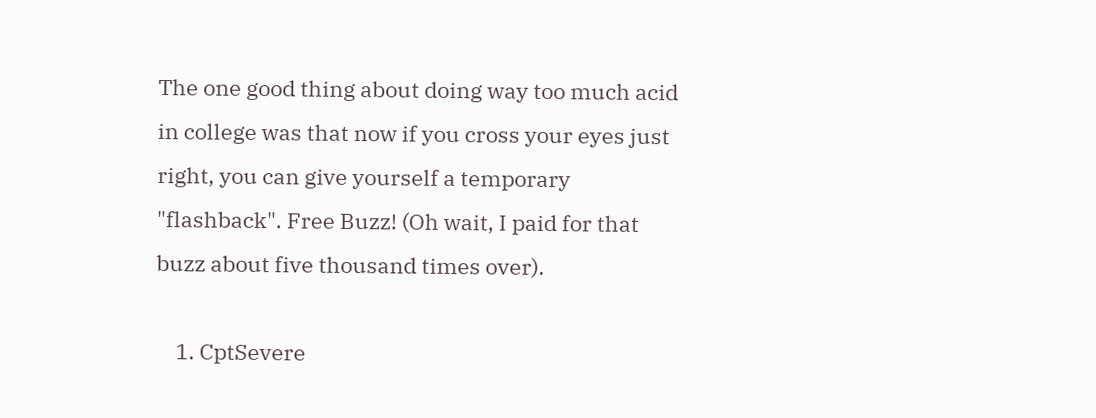The one good thing about doing way too much acid in college was that now if you cross your eyes just right, you can give yourself a temporary "flashback". Free Buzz! (Oh wait, I paid for that buzz about five thousand times over).

    1. CptSevere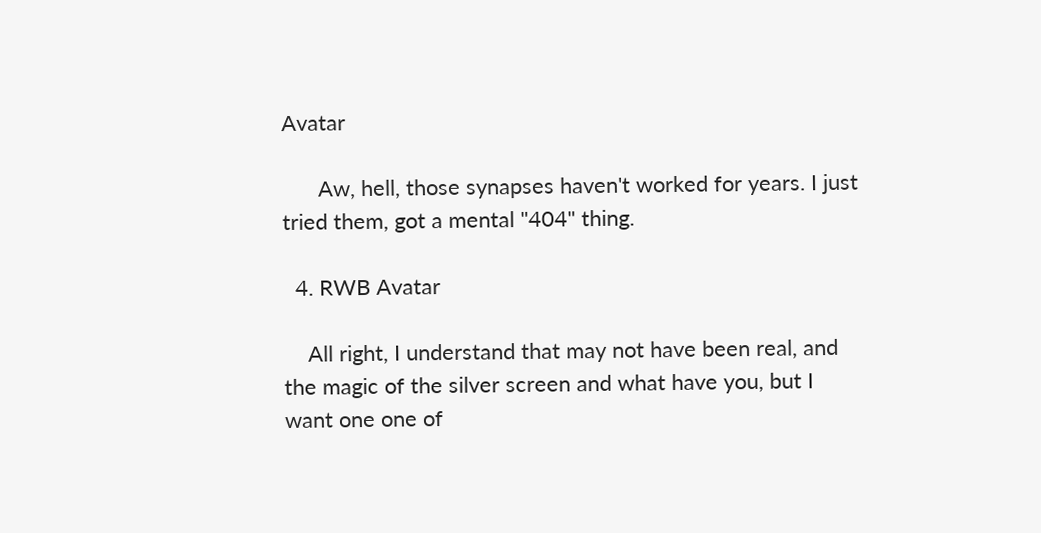Avatar

      Aw, hell, those synapses haven't worked for years. I just tried them, got a mental "404" thing.

  4. RWB Avatar

    All right, I understand that may not have been real, and the magic of the silver screen and what have you, but I want one one of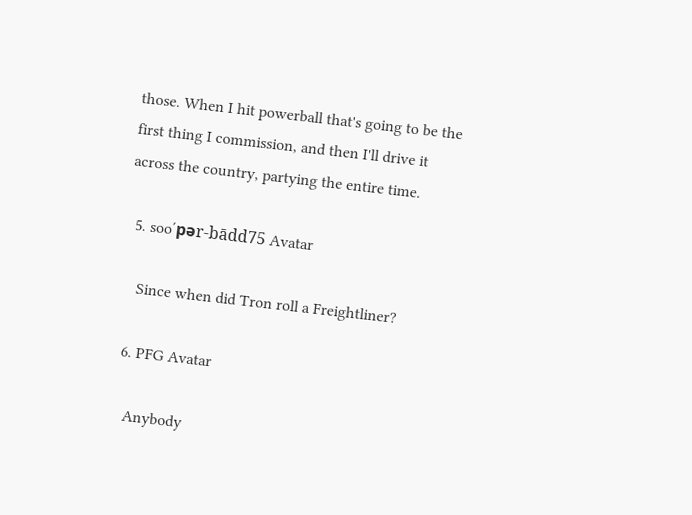those. When I hit powerball that's going to be the first thing I commission, and then I'll drive it across the country, partying the entire time.

  5. soo΄pәr-bādd75 Avatar

    Since when did Tron roll a Freightliner?

  6. PFG Avatar

    Anybody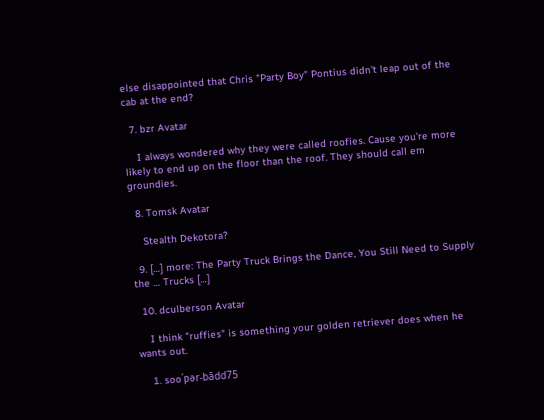else disappointed that Chris "Party Boy" Pontius didn't leap out of the cab at the end?

  7. bzr Avatar

    I always wondered why they were called roofies. Cause you're more likely to end up on the floor than the roof. They should call em groundies.

  8. Tomsk Avatar

    Stealth Dekotora?

  9. […] more: The Party Truck Brings the Dance, You Still Need to Supply the … Trucks […]

  10. dculberson Avatar

    I think "ruffies" is something your golden retriever does when he wants out.

    1. soo΄pәr-bādd75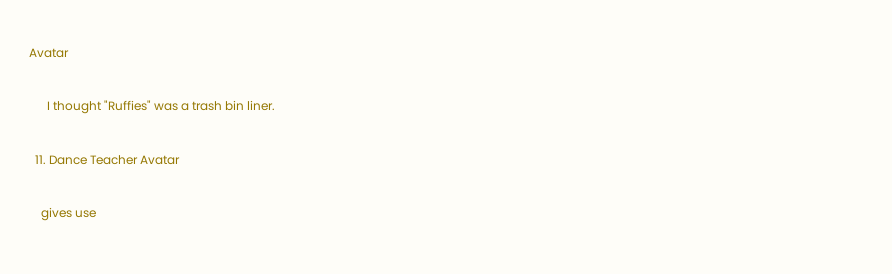Avatar

      I thought "Ruffies" was a trash bin liner.

  11. Dance Teacher Avatar

    gives use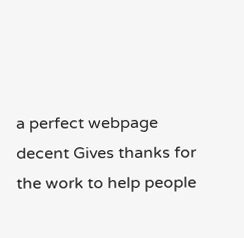a perfect webpage decent Gives thanks for the work to help people